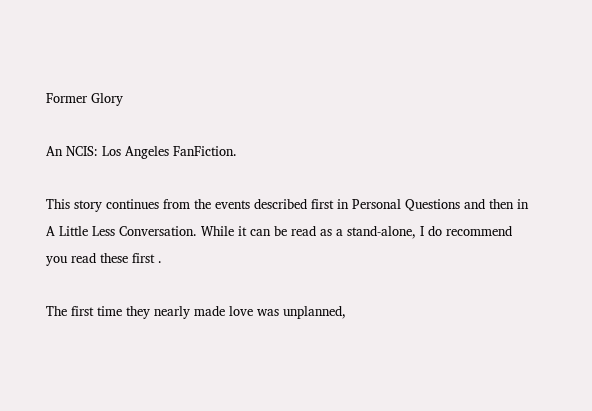Former Glory

An NCIS: Los Angeles FanFiction.

This story continues from the events described first in Personal Questions and then in A Little Less Conversation. While it can be read as a stand-alone, I do recommend you read these first .

The first time they nearly made love was unplanned,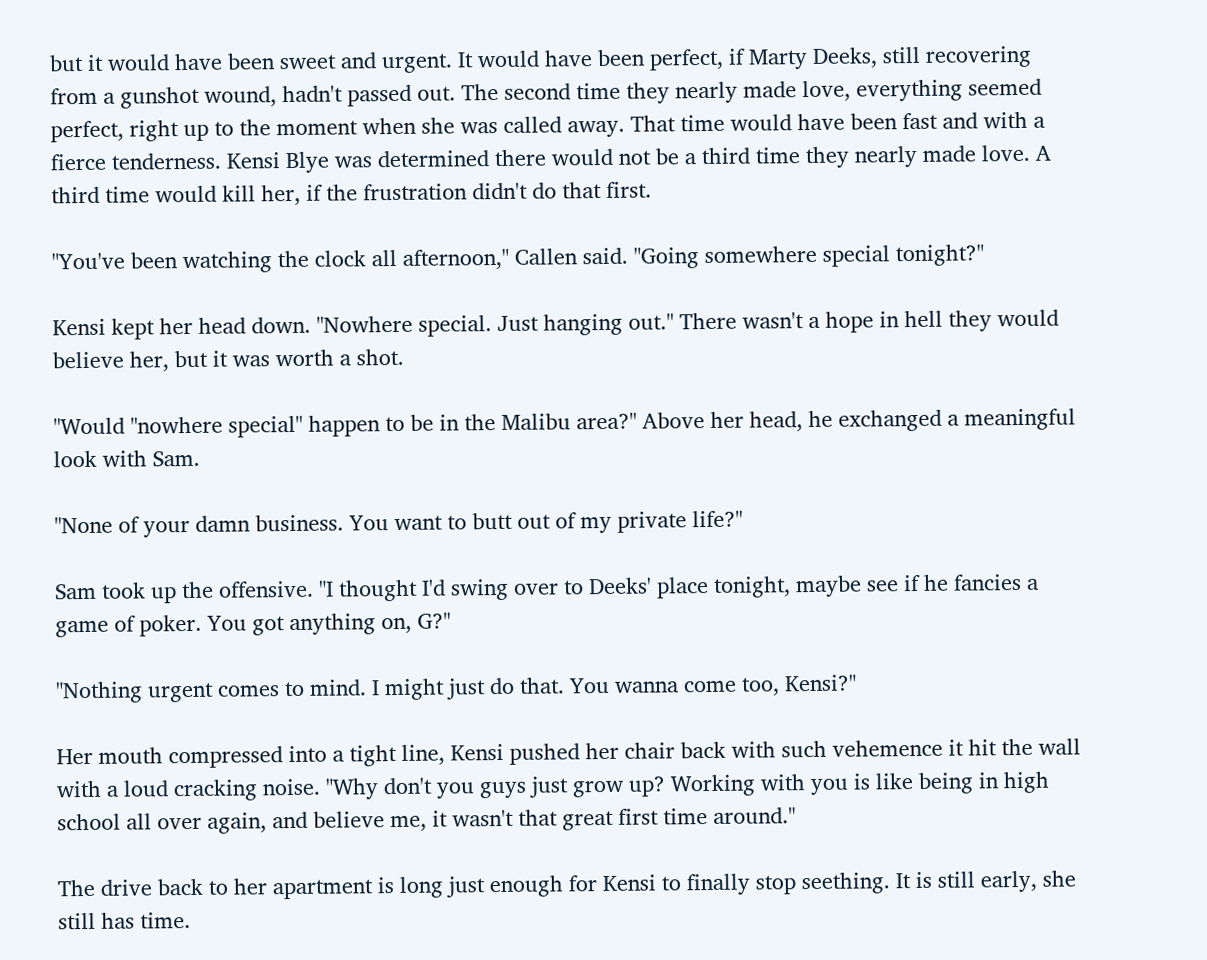but it would have been sweet and urgent. It would have been perfect, if Marty Deeks, still recovering from a gunshot wound, hadn't passed out. The second time they nearly made love, everything seemed perfect, right up to the moment when she was called away. That time would have been fast and with a fierce tenderness. Kensi Blye was determined there would not be a third time they nearly made love. A third time would kill her, if the frustration didn't do that first.

"You've been watching the clock all afternoon," Callen said. "Going somewhere special tonight?"

Kensi kept her head down. "Nowhere special. Just hanging out." There wasn't a hope in hell they would believe her, but it was worth a shot.

"Would "nowhere special" happen to be in the Malibu area?" Above her head, he exchanged a meaningful look with Sam.

"None of your damn business. You want to butt out of my private life?"

Sam took up the offensive. "I thought I'd swing over to Deeks' place tonight, maybe see if he fancies a game of poker. You got anything on, G?"

"Nothing urgent comes to mind. I might just do that. You wanna come too, Kensi?"

Her mouth compressed into a tight line, Kensi pushed her chair back with such vehemence it hit the wall with a loud cracking noise. "Why don't you guys just grow up? Working with you is like being in high school all over again, and believe me, it wasn't that great first time around."

The drive back to her apartment is long just enough for Kensi to finally stop seething. It is still early, she still has time.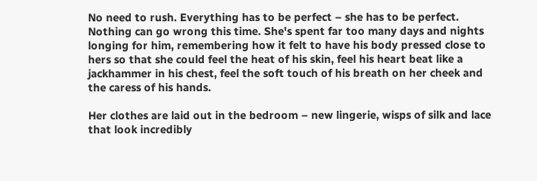No need to rush. Everything has to be perfect – she has to be perfect. Nothing can go wrong this time. She's spent far too many days and nights longing for him, remembering how it felt to have his body pressed close to hers so that she could feel the heat of his skin, feel his heart beat like a jackhammer in his chest, feel the soft touch of his breath on her cheek and the caress of his hands.

Her clothes are laid out in the bedroom – new lingerie, wisps of silk and lace that look incredibly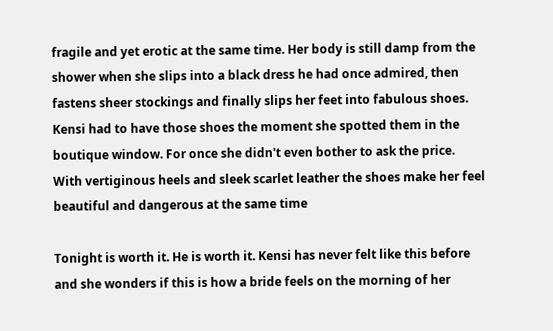fragile and yet erotic at the same time. Her body is still damp from the shower when she slips into a black dress he had once admired, then fastens sheer stockings and finally slips her feet into fabulous shoes. Kensi had to have those shoes the moment she spotted them in the boutique window. For once she didn't even bother to ask the price. With vertiginous heels and sleek scarlet leather the shoes make her feel beautiful and dangerous at the same time

Tonight is worth it. He is worth it. Kensi has never felt like this before and she wonders if this is how a bride feels on the morning of her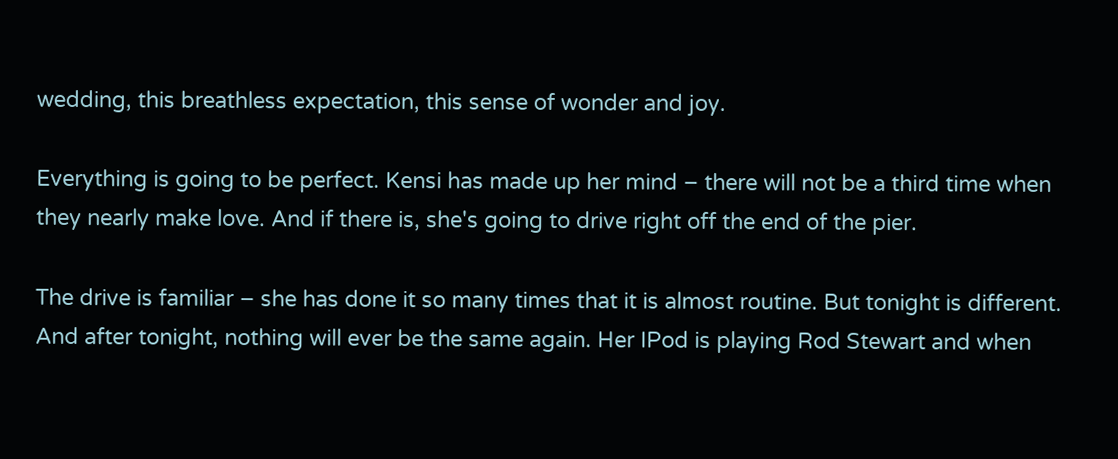wedding, this breathless expectation, this sense of wonder and joy.

Everything is going to be perfect. Kensi has made up her mind – there will not be a third time when they nearly make love. And if there is, she's going to drive right off the end of the pier.

The drive is familiar – she has done it so many times that it is almost routine. But tonight is different. And after tonight, nothing will ever be the same again. Her IPod is playing Rod Stewart and when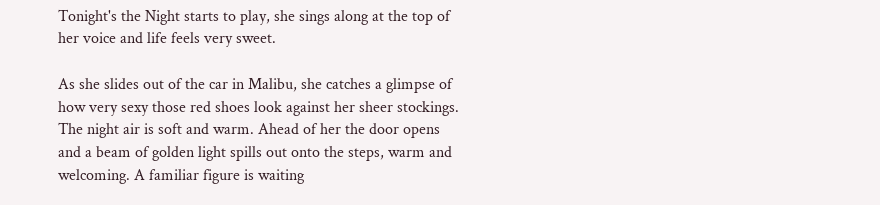Tonight's the Night starts to play, she sings along at the top of her voice and life feels very sweet.

As she slides out of the car in Malibu, she catches a glimpse of how very sexy those red shoes look against her sheer stockings. The night air is soft and warm. Ahead of her the door opens and a beam of golden light spills out onto the steps, warm and welcoming. A familiar figure is waiting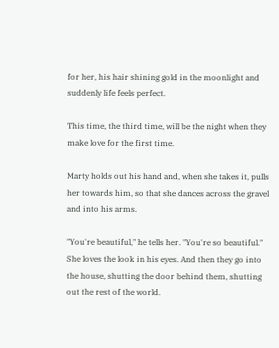for her, his hair shining gold in the moonlight and suddenly life feels perfect.

This time, the third time, will be the night when they make love for the first time.

Marty holds out his hand and, when she takes it, pulls her towards him, so that she dances across the gravel and into his arms.

"You're beautiful," he tells her. "You're so beautiful." She loves the look in his eyes. And then they go into the house, shutting the door behind them, shutting out the rest of the world.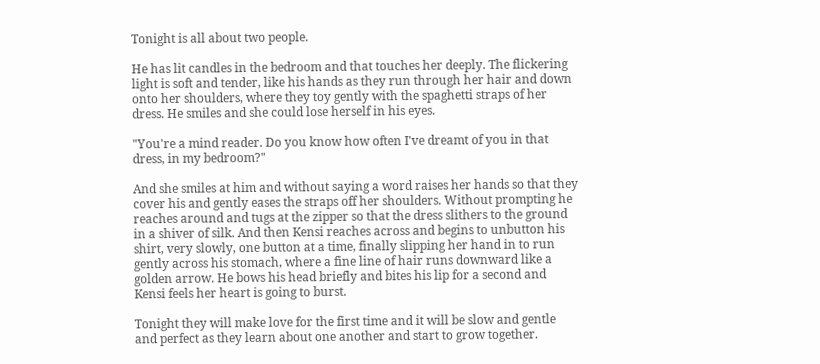Tonight is all about two people.

He has lit candles in the bedroom and that touches her deeply. The flickering light is soft and tender, like his hands as they run through her hair and down onto her shoulders, where they toy gently with the spaghetti straps of her dress. He smiles and she could lose herself in his eyes.

"You're a mind reader. Do you know how often I've dreamt of you in that dress, in my bedroom?"

And she smiles at him and without saying a word raises her hands so that they cover his and gently eases the straps off her shoulders. Without prompting he reaches around and tugs at the zipper so that the dress slithers to the ground in a shiver of silk. And then Kensi reaches across and begins to unbutton his shirt, very slowly, one button at a time, finally slipping her hand in to run gently across his stomach, where a fine line of hair runs downward like a golden arrow. He bows his head briefly and bites his lip for a second and Kensi feels her heart is going to burst.

Tonight they will make love for the first time and it will be slow and gentle and perfect as they learn about one another and start to grow together.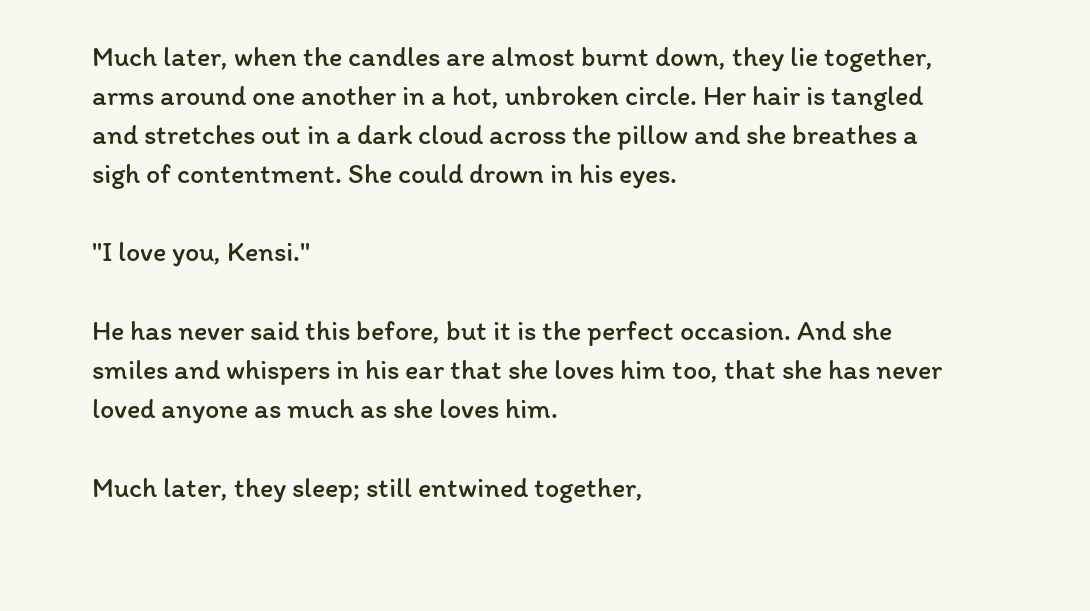Much later, when the candles are almost burnt down, they lie together, arms around one another in a hot, unbroken circle. Her hair is tangled and stretches out in a dark cloud across the pillow and she breathes a sigh of contentment. She could drown in his eyes.

"I love you, Kensi."

He has never said this before, but it is the perfect occasion. And she smiles and whispers in his ear that she loves him too, that she has never loved anyone as much as she loves him.

Much later, they sleep; still entwined together,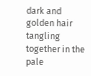dark and golden hair tangling together in the pale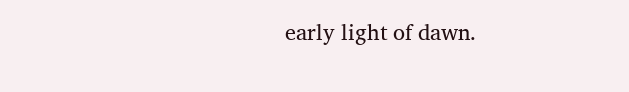early light of dawn.